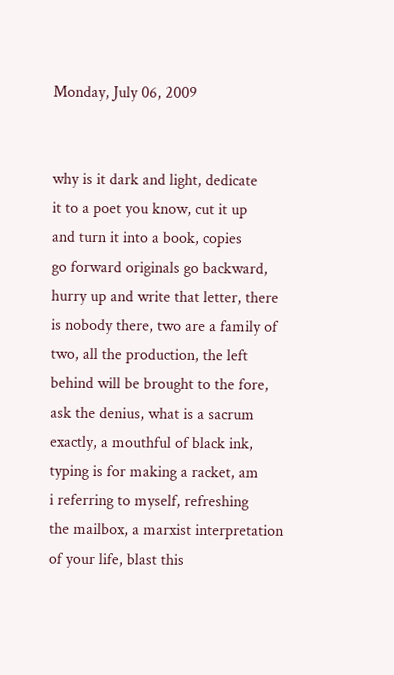Monday, July 06, 2009


why is it dark and light, dedicate
it to a poet you know, cut it up
and turn it into a book, copies
go forward originals go backward,
hurry up and write that letter, there
is nobody there, two are a family of
two, all the production, the left
behind will be brought to the fore,
ask the denius, what is a sacrum
exactly, a mouthful of black ink,
typing is for making a racket, am
i referring to myself, refreshing
the mailbox, a marxist interpretation
of your life, blast this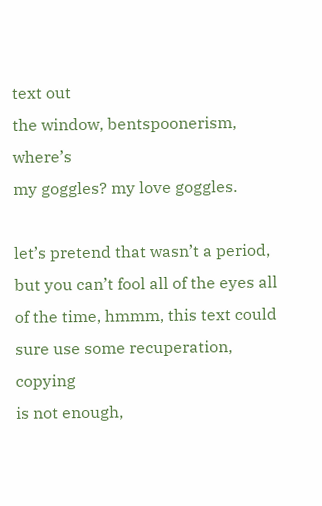text out
the window, bentspoonerism, where’s
my goggles? my love goggles.

let’s pretend that wasn’t a period,
but you can’t fool all of the eyes all
of the time, hmmm, this text could
sure use some recuperation, copying
is not enough,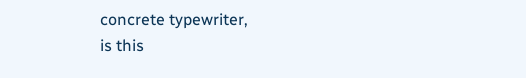concrete typewriter,
is this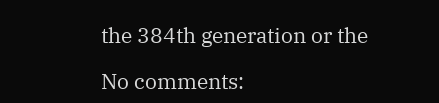the 384th generation or the

No comments: